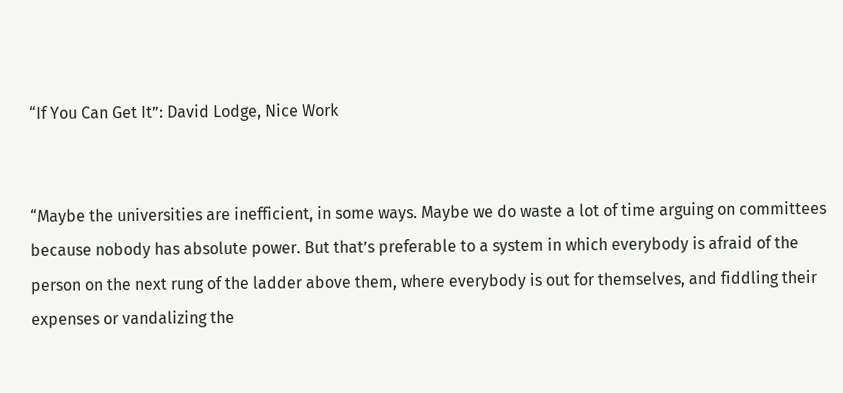“If You Can Get It”: David Lodge, Nice Work


“Maybe the universities are inefficient, in some ways. Maybe we do waste a lot of time arguing on committees because nobody has absolute power. But that’s preferable to a system in which everybody is afraid of the person on the next rung of the ladder above them, where everybody is out for themselves, and fiddling their expenses or vandalizing the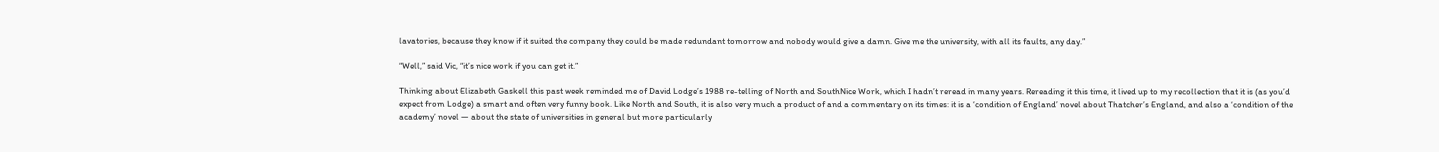lavatories, because they know if it suited the company they could be made redundant tomorrow and nobody would give a damn. Give me the university, with all its faults, any day.”

“Well,” said Vic, “it’s nice work if you can get it.”

Thinking about Elizabeth Gaskell this past week reminded me of David Lodge’s 1988 re-telling of North and SouthNice Work, which I hadn’t reread in many years. Rereading it this time, it lived up to my recollection that it is (as you’d expect from Lodge) a smart and often very funny book. Like North and South, it is also very much a product of and a commentary on its times: it is a ‘condition of England’ novel about Thatcher’s England, and also a ‘condition of the academy’ novel — about the state of universities in general but more particularly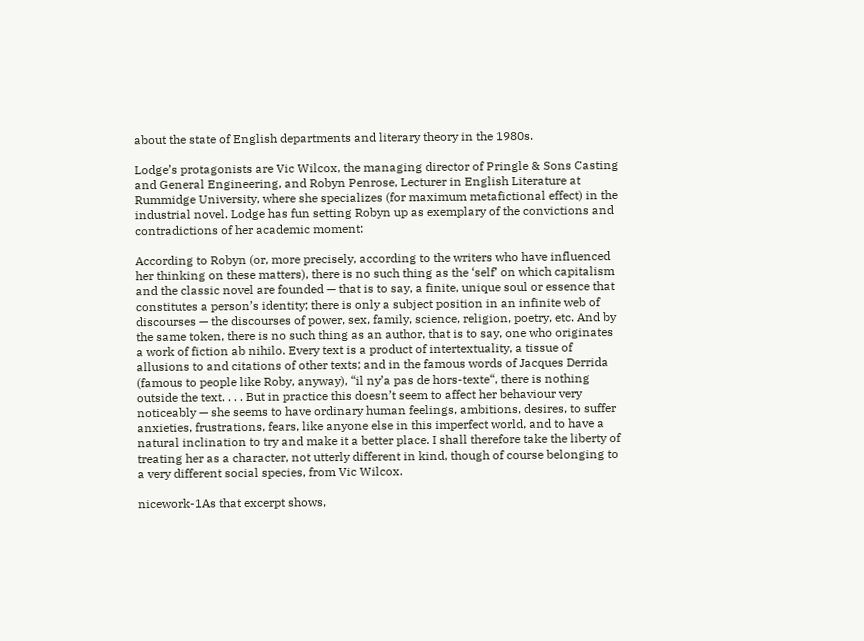about the state of English departments and literary theory in the 1980s.

Lodge’s protagonists are Vic Wilcox, the managing director of Pringle & Sons Casting and General Engineering, and Robyn Penrose, Lecturer in English Literature at Rummidge University, where she specializes (for maximum metafictional effect) in the industrial novel. Lodge has fun setting Robyn up as exemplary of the convictions and contradictions of her academic moment:

According to Robyn (or, more precisely, according to the writers who have influenced her thinking on these matters), there is no such thing as the ‘self’ on which capitalism and the classic novel are founded — that is to say, a finite, unique soul or essence that constitutes a person’s identity; there is only a subject position in an infinite web of discourses — the discourses of power, sex, family, science, religion, poetry, etc. And by the same token, there is no such thing as an author, that is to say, one who originates a work of fiction ab nihilo. Every text is a product of intertextuality, a tissue of allusions to and citations of other texts; and in the famous words of Jacques Derrida (famous to people like Roby, anyway), “il ny’a pas de hors-texte“, there is nothing outside the text. . . . But in practice this doesn’t seem to affect her behaviour very noticeably — she seems to have ordinary human feelings, ambitions, desires, to suffer anxieties, frustrations, fears, like anyone else in this imperfect world, and to have a natural inclination to try and make it a better place. I shall therefore take the liberty of treating her as a character, not utterly different in kind, though of course belonging to a very different social species, from Vic Wilcox.

nicework-1As that excerpt shows,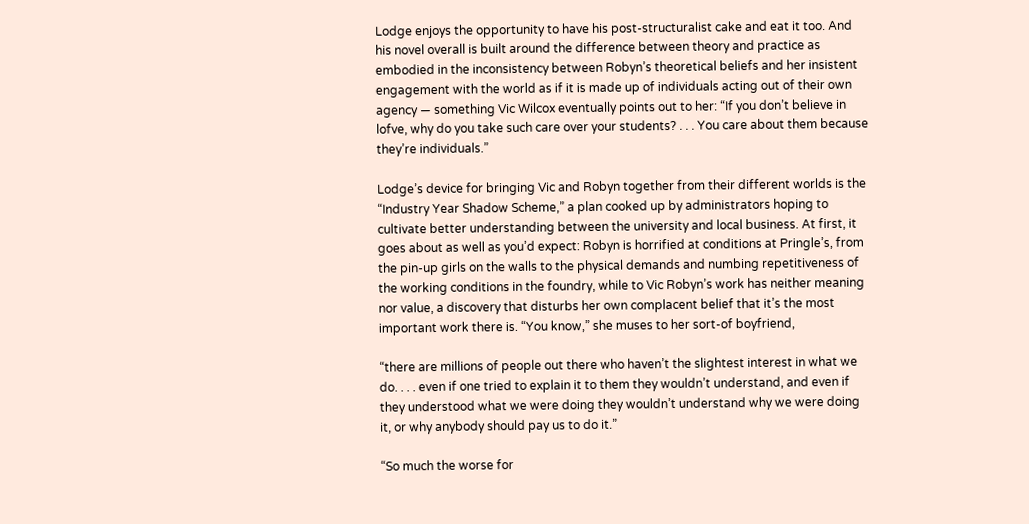Lodge enjoys the opportunity to have his post-structuralist cake and eat it too. And his novel overall is built around the difference between theory and practice as embodied in the inconsistency between Robyn’s theoretical beliefs and her insistent engagement with the world as if it is made up of individuals acting out of their own agency — something Vic Wilcox eventually points out to her: “If you don’t believe in lofve, why do you take such care over your students? . . . You care about them because they’re individuals.”

Lodge’s device for bringing Vic and Robyn together from their different worlds is the “Industry Year Shadow Scheme,” a plan cooked up by administrators hoping to cultivate better understanding between the university and local business. At first, it goes about as well as you’d expect: Robyn is horrified at conditions at Pringle’s, from the pin-up girls on the walls to the physical demands and numbing repetitiveness of the working conditions in the foundry, while to Vic Robyn’s work has neither meaning nor value, a discovery that disturbs her own complacent belief that it’s the most important work there is. “You know,” she muses to her sort-of boyfriend,

“there are millions of people out there who haven’t the slightest interest in what we do. . . . even if one tried to explain it to them they wouldn’t understand, and even if they understood what we were doing they wouldn’t understand why we were doing it, or why anybody should pay us to do it.”

“So much the worse for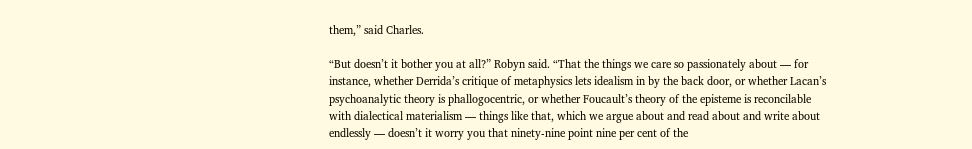them,” said Charles.

“But doesn’t it bother you at all?” Robyn said. “That the things we care so passionately about — for instance, whether Derrida’s critique of metaphysics lets idealism in by the back door, or whether Lacan’s psychoanalytic theory is phallogocentric, or whether Foucault’s theory of the episteme is reconcilable with dialectical materialism — things like that, which we argue about and read about and write about endlessly — doesn’t it worry you that ninety-nine point nine per cent of the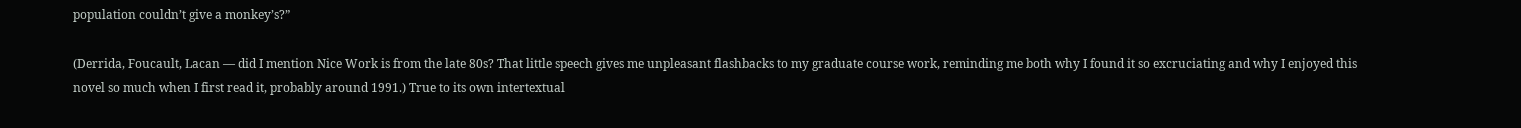population couldn’t give a monkey’s?”

(Derrida, Foucault, Lacan — did I mention Nice Work is from the late 80s? That little speech gives me unpleasant flashbacks to my graduate course work, reminding me both why I found it so excruciating and why I enjoyed this novel so much when I first read it, probably around 1991.) True to its own intertextual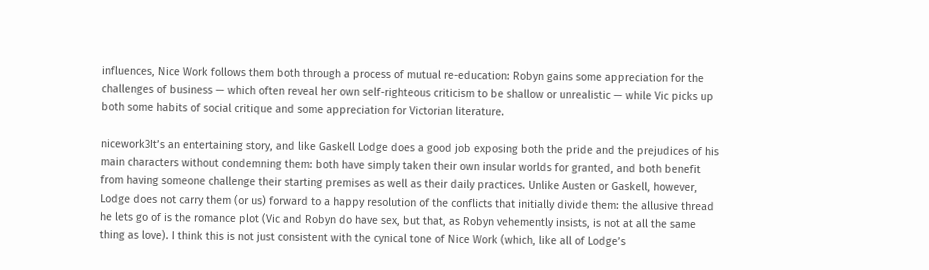influences, Nice Work follows them both through a process of mutual re-education: Robyn gains some appreciation for the challenges of business — which often reveal her own self-righteous criticism to be shallow or unrealistic — while Vic picks up both some habits of social critique and some appreciation for Victorian literature.

nicework3It’s an entertaining story, and like Gaskell Lodge does a good job exposing both the pride and the prejudices of his main characters without condemning them: both have simply taken their own insular worlds for granted, and both benefit from having someone challenge their starting premises as well as their daily practices. Unlike Austen or Gaskell, however, Lodge does not carry them (or us) forward to a happy resolution of the conflicts that initially divide them: the allusive thread he lets go of is the romance plot (Vic and Robyn do have sex, but that, as Robyn vehemently insists, is not at all the same thing as love). I think this is not just consistent with the cynical tone of Nice Work (which, like all of Lodge’s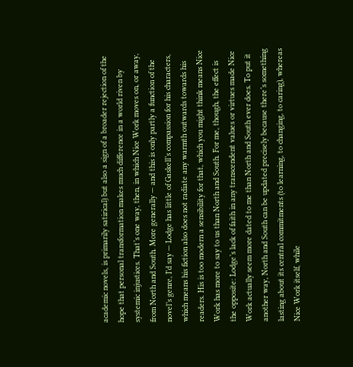academic novels, is primarily satirical) but also a sign of a broader rejection of the hope that personal transformation makes much difference in a world riven by systemic injustices. That’s one way, then, in which Nice Work moves on, or away, from North and South. More generally — and this is only partly a function of the novel’s genre, I’d say — Lodge has little of Gaskell’s compassion for his characters, which means his fiction also does not radiate any warmth outwards towards his readers. His is too modern a sensibility for that, which you might think means Nice Work has more to say to us than North and South. For me, though, the effect is the opposite: Lodge’s lack of faith in any transcendent values or virtues made Nice Work actually seem more dated to me than North and South ever does. To put it another way, North and South can be updated precisely because there’s something lasting about its central commitments (to learning, to changing, to caring), whereas Nice Work itself, while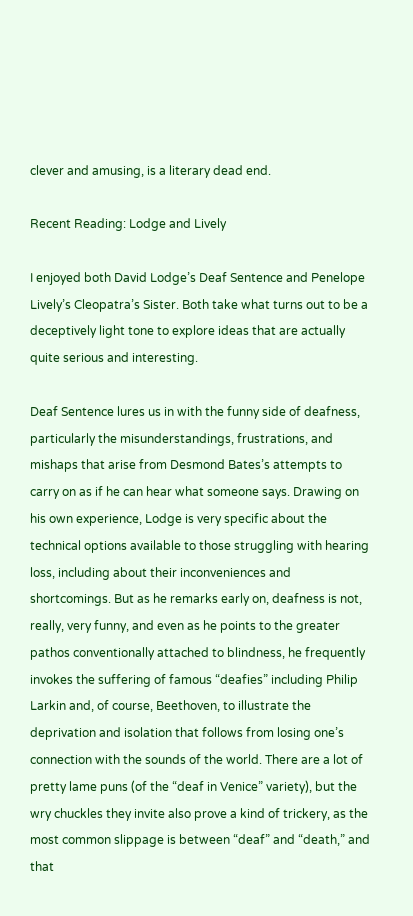clever and amusing, is a literary dead end.

Recent Reading: Lodge and Lively

I enjoyed both David Lodge’s Deaf Sentence and Penelope Lively’s Cleopatra’s Sister. Both take what turns out to be a deceptively light tone to explore ideas that are actually quite serious and interesting.

Deaf Sentence lures us in with the funny side of deafness, particularly the misunderstandings, frustrations, and mishaps that arise from Desmond Bates’s attempts to carry on as if he can hear what someone says. Drawing on his own experience, Lodge is very specific about the technical options available to those struggling with hearing loss, including about their inconveniences and shortcomings. But as he remarks early on, deafness is not, really, very funny, and even as he points to the greater pathos conventionally attached to blindness, he frequently invokes the suffering of famous “deafies” including Philip Larkin and, of course, Beethoven, to illustrate the deprivation and isolation that follows from losing one’s connection with the sounds of the world. There are a lot of pretty lame puns (of the “deaf in Venice” variety), but the wry chuckles they invite also prove a kind of trickery, as the most common slippage is between “deaf” and “death,” and that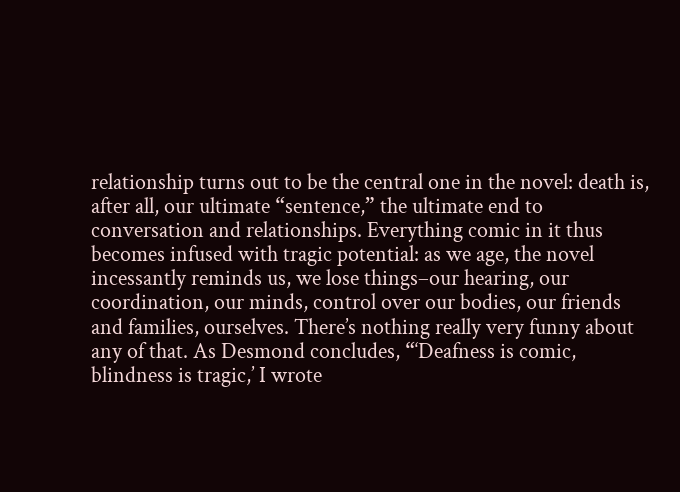relationship turns out to be the central one in the novel: death is, after all, our ultimate “sentence,” the ultimate end to conversation and relationships. Everything comic in it thus becomes infused with tragic potential: as we age, the novel incessantly reminds us, we lose things–our hearing, our coordination, our minds, control over our bodies, our friends and families, ourselves. There’s nothing really very funny about any of that. As Desmond concludes, “‘Deafness is comic, blindness is tragic,’ I wrote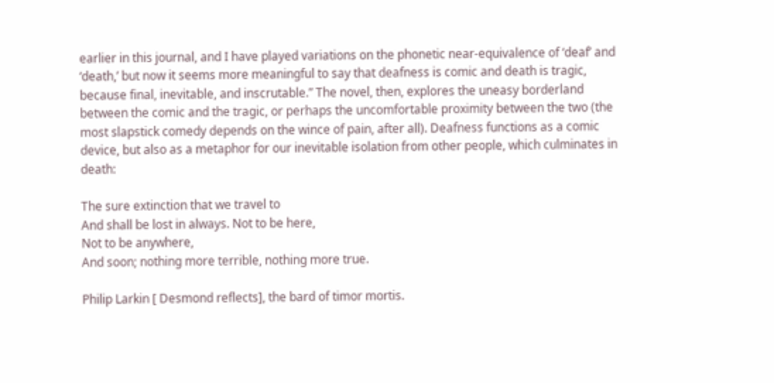earlier in this journal, and I have played variations on the phonetic near-equivalence of ‘deaf’ and ‘death,’ but now it seems more meaningful to say that deafness is comic and death is tragic, because final, inevitable, and inscrutable.” The novel, then, explores the uneasy borderland between the comic and the tragic, or perhaps the uncomfortable proximity between the two (the most slapstick comedy depends on the wince of pain, after all). Deafness functions as a comic device, but also as a metaphor for our inevitable isolation from other people, which culminates in death:

The sure extinction that we travel to
And shall be lost in always. Not to be here,
Not to be anywhere,
And soon; nothing more terrible, nothing more true.

Philip Larkin [ Desmond reflects], the bard of timor mortis.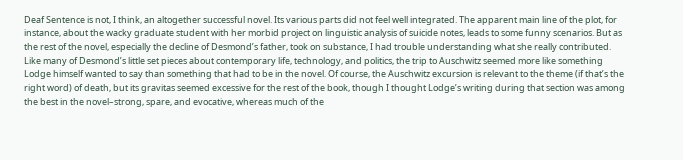Deaf Sentence is not, I think, an altogether successful novel. Its various parts did not feel well integrated. The apparent main line of the plot, for instance, about the wacky graduate student with her morbid project on linguistic analysis of suicide notes, leads to some funny scenarios. But as the rest of the novel, especially the decline of Desmond’s father, took on substance, I had trouble understanding what she really contributed. Like many of Desmond’s little set pieces about contemporary life, technology, and politics, the trip to Auschwitz seemed more like something Lodge himself wanted to say than something that had to be in the novel. Of course, the Auschwitz excursion is relevant to the theme (if that’s the right word) of death, but its gravitas seemed excessive for the rest of the book, though I thought Lodge’s writing during that section was among the best in the novel–strong, spare, and evocative, whereas much of the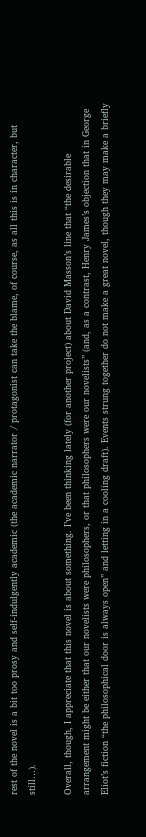rest of the novel is a bit too prosy and self-indulgently academic (the academic narrator / protagonist can take the blame, of course, as all this is in character, but still…).

Overall, though, I appreciate that this novel is about something. I’ve been thinking lately (for another project) about David Masson’s line that “the desirable arrangement might be either that our novelists were philosophers, or that philosophers were our novelists” (and, as a contrast, Henry James’s objection that in George Eliot’s fiction “the philosophical door is always open” and letting in a cooling draft). Events strung together do not make a great novel, though they may make a briefly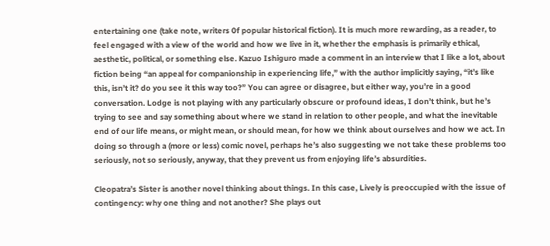entertaining one (take note, writers 0f popular historical fiction). It is much more rewarding, as a reader, to feel engaged with a view of the world and how we live in it, whether the emphasis is primarily ethical, aesthetic, political, or something else. Kazuo Ishiguro made a comment in an interview that I like a lot, about fiction being “an appeal for companionship in experiencing life,” with the author implicitly saying, “it’s like this, isn’t it? do you see it this way too?” You can agree or disagree, but either way, you’re in a good conversation. Lodge is not playing with any particularly obscure or profound ideas, I don’t think, but he’s trying to see and say something about where we stand in relation to other people, and what the inevitable end of our life means, or might mean, or should mean, for how we think about ourselves and how we act. In doing so through a (more or less) comic novel, perhaps he’s also suggesting we not take these problems too seriously, not so seriously, anyway, that they prevent us from enjoying life’s absurdities.

Cleopatra’s Sister is another novel thinking about things. In this case, Lively is preoccupied with the issue of contingency: why one thing and not another? She plays out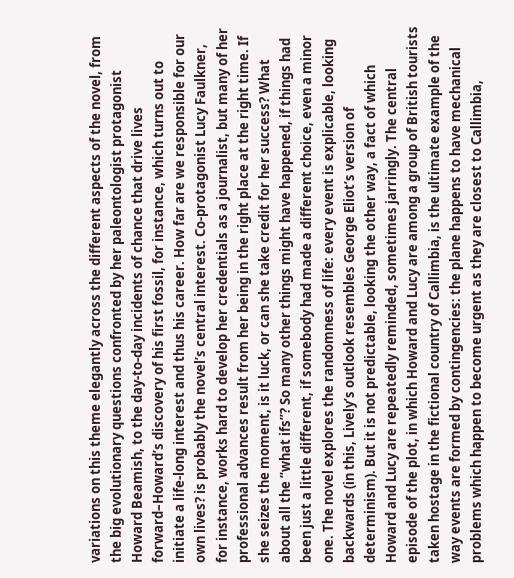variations on this theme elegantly across the different aspects of the novel, from the big evolutionary questions confronted by her paleontologist protagonist Howard Beamish, to the day-to-day incidents of chance that drive lives forward–Howard’s discovery of his first fossil, for instance, which turns out to initiate a life-long interest and thus his career. How far are we responsible for our own lives? is probably the novel’s central interest. Co-protagonist Lucy Faulkner, for instance, works hard to develop her credentials as a journalist, but many of her professional advances result from her being in the right place at the right time. If she seizes the moment, is it luck, or can she take credit for her success? What about all the “what ifs”? So many other things might have happened, if things had been just a little different, if somebody had made a different choice, even a minor one. The novel explores the randomness of life: every event is explicable, looking backwards (in this, Lively’s outlook resembles George Eliot’s version of determinism). But it is not predictable, looking the other way, a fact of which Howard and Lucy are repeatedly reminded, sometimes jarringly. The central episode of the plot, in which Howard and Lucy are among a group of British tourists taken hostage in the fictional country of Callimbia, is the ultimate example of the way events are formed by contingencies: the plane happens to have mechanical problems which happen to become urgent as they are closest to Callimbia,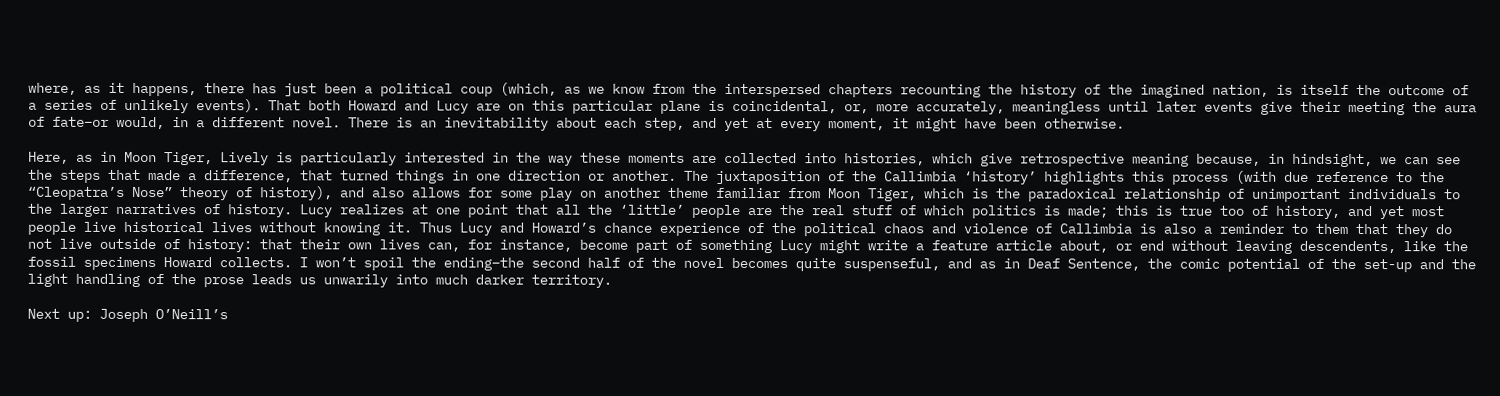where, as it happens, there has just been a political coup (which, as we know from the interspersed chapters recounting the history of the imagined nation, is itself the outcome of a series of unlikely events). That both Howard and Lucy are on this particular plane is coincidental, or, more accurately, meaningless until later events give their meeting the aura of fate–or would, in a different novel. There is an inevitability about each step, and yet at every moment, it might have been otherwise.

Here, as in Moon Tiger, Lively is particularly interested in the way these moments are collected into histories, which give retrospective meaning because, in hindsight, we can see the steps that made a difference, that turned things in one direction or another. The juxtaposition of the Callimbia ‘history’ highlights this process (with due reference to the “Cleopatra’s Nose” theory of history), and also allows for some play on another theme familiar from Moon Tiger, which is the paradoxical relationship of unimportant individuals to the larger narratives of history. Lucy realizes at one point that all the ‘little’ people are the real stuff of which politics is made; this is true too of history, and yet most people live historical lives without knowing it. Thus Lucy and Howard’s chance experience of the political chaos and violence of Callimbia is also a reminder to them that they do not live outside of history: that their own lives can, for instance, become part of something Lucy might write a feature article about, or end without leaving descendents, like the fossil specimens Howard collects. I won’t spoil the ending–the second half of the novel becomes quite suspenseful, and as in Deaf Sentence, the comic potential of the set-up and the light handling of the prose leads us unwarily into much darker territory.

Next up: Joseph O’Neill’s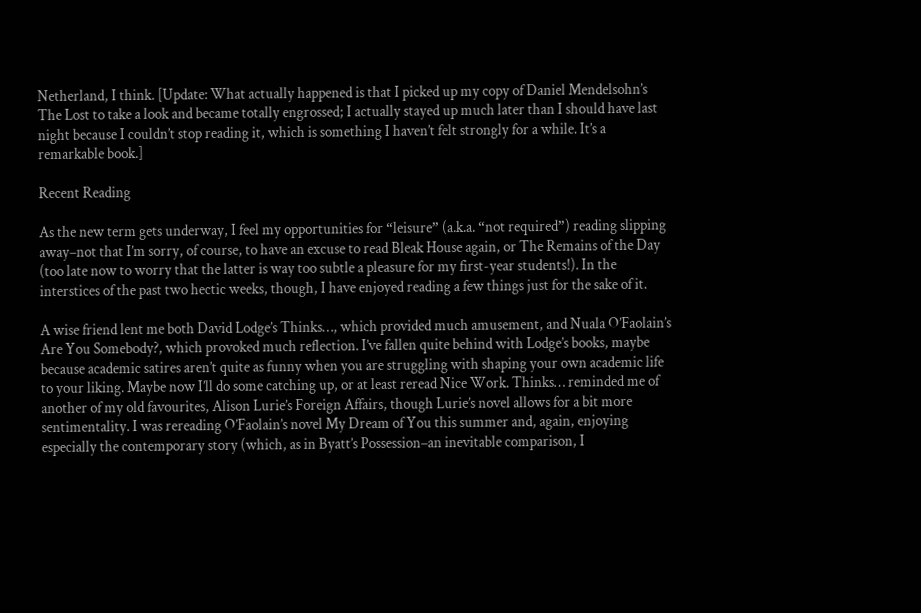Netherland, I think. [Update: What actually happened is that I picked up my copy of Daniel Mendelsohn’s The Lost to take a look and became totally engrossed; I actually stayed up much later than I should have last night because I couldn’t stop reading it, which is something I haven’t felt strongly for a while. It’s a remarkable book.]

Recent Reading

As the new term gets underway, I feel my opportunities for “leisure” (a.k.a. “not required”) reading slipping away–not that I’m sorry, of course, to have an excuse to read Bleak House again, or The Remains of the Day (too late now to worry that the latter is way too subtle a pleasure for my first-year students!). In the interstices of the past two hectic weeks, though, I have enjoyed reading a few things just for the sake of it.

A wise friend lent me both David Lodge’s Thinks…, which provided much amusement, and Nuala O’Faolain’s Are You Somebody?, which provoked much reflection. I’ve fallen quite behind with Lodge’s books, maybe because academic satires aren’t quite as funny when you are struggling with shaping your own academic life to your liking. Maybe now I’ll do some catching up, or at least reread Nice Work. Thinks… reminded me of another of my old favourites, Alison Lurie’s Foreign Affairs, though Lurie’s novel allows for a bit more sentimentality. I was rereading O’Faolain’s novel My Dream of You this summer and, again, enjoying especially the contemporary story (which, as in Byatt’s Possession–an inevitable comparison, I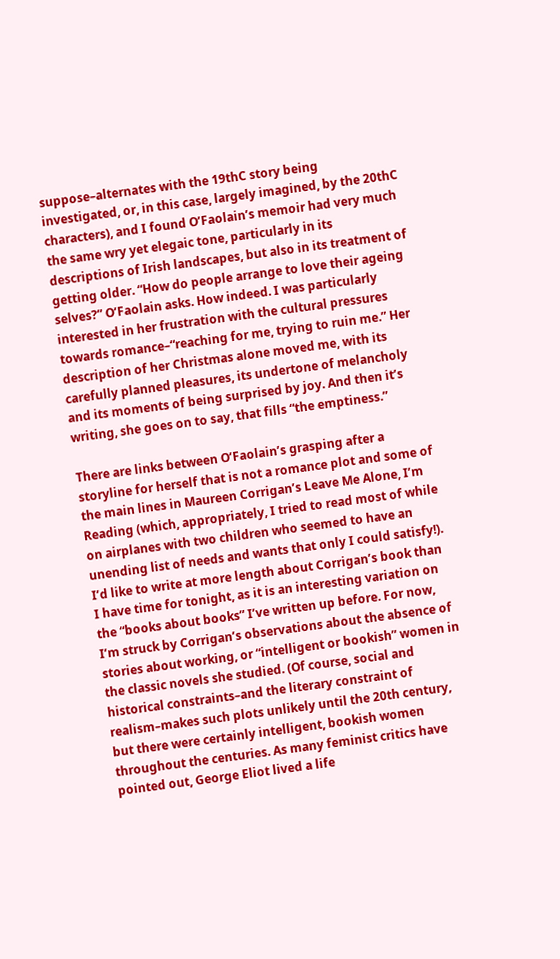suppose–alternates with the 19thC story being investigated, or, in this case, largely imagined, by the 20thC characters), and I found O’Faolain’s memoir had very much the same wry yet elegaic tone, particularly in its descriptions of Irish landscapes, but also in its treatment of getting older. “How do people arrange to love their ageing selves?” O’Faolain asks. How indeed. I was particularly interested in her frustration with the cultural pressures towards romance–“reaching for me, trying to ruin me.” Her description of her Christmas alone moved me, with its carefully planned pleasures, its undertone of melancholy and its moments of being surprised by joy. And then it’s writing, she goes on to say, that fills “the emptiness.”

There are links between O’Faolain’s grasping after a storyline for herself that is not a romance plot and some of the main lines in Maureen Corrigan’s Leave Me Alone, I’m Reading (which, appropriately, I tried to read most of while on airplanes with two children who seemed to have an unending list of needs and wants that only I could satisfy!). I’d like to write at more length about Corrigan’s book than I have time for tonight, as it is an interesting variation on the “books about books” I’ve written up before. For now, I’m struck by Corrigan’s observations about the absence of stories about working, or “intelligent or bookish” women in the classic novels she studied. (Of course, social and historical constraints–and the literary constraint of realism–makes such plots unlikely until the 20th century, but there were certainly intelligent, bookish women throughout the centuries. As many feminist critics have pointed out, George Eliot lived a life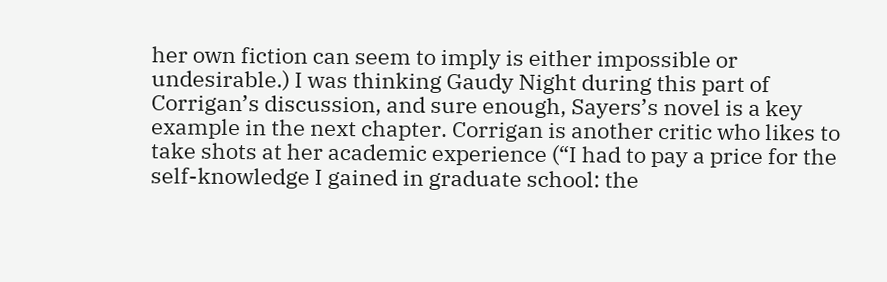her own fiction can seem to imply is either impossible or undesirable.) I was thinking Gaudy Night during this part of Corrigan’s discussion, and sure enough, Sayers’s novel is a key example in the next chapter. Corrigan is another critic who likes to take shots at her academic experience (“I had to pay a price for the self-knowledge I gained in graduate school: the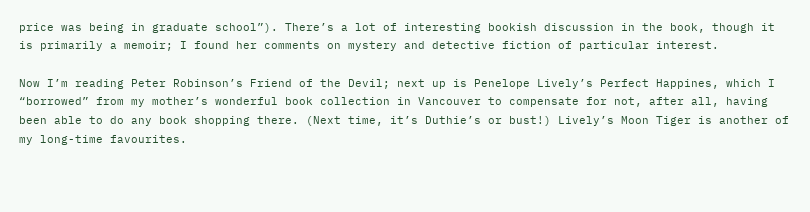price was being in graduate school”). There’s a lot of interesting bookish discussion in the book, though it is primarily a memoir; I found her comments on mystery and detective fiction of particular interest.

Now I’m reading Peter Robinson’s Friend of the Devil; next up is Penelope Lively’s Perfect Happines, which I “borrowed” from my mother’s wonderful book collection in Vancouver to compensate for not, after all, having been able to do any book shopping there. (Next time, it’s Duthie’s or bust!) Lively’s Moon Tiger is another of my long-time favourites.